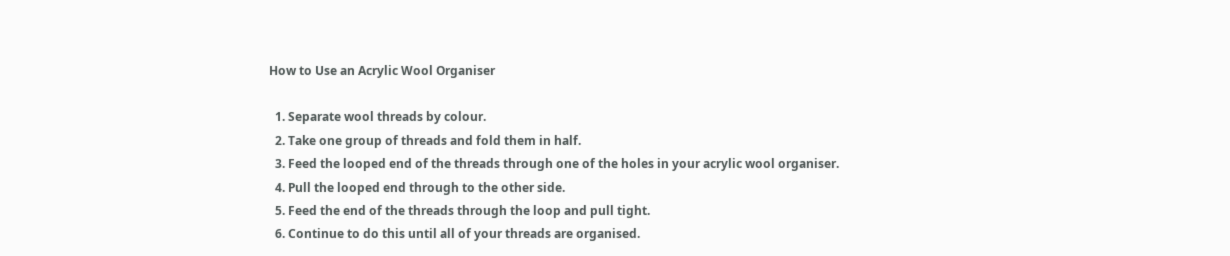How to Use an Acrylic Wool Organiser

  1. Separate wool threads by colour.
  2. Take one group of threads and fold them in half.
  3. Feed the looped end of the threads through one of the holes in your acrylic wool organiser.
  4. Pull the looped end through to the other side.
  5. Feed the end of the threads through the loop and pull tight.
  6. Continue to do this until all of your threads are organised.